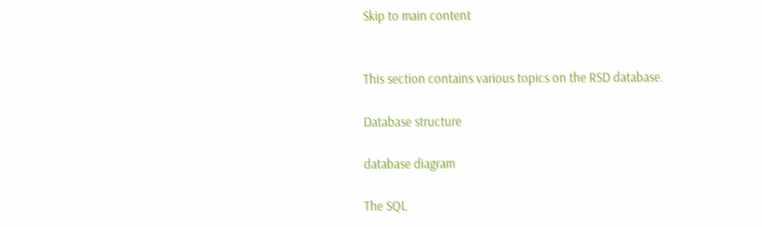Skip to main content


This section contains various topics on the RSD database.

Database structure

database diagram

The SQL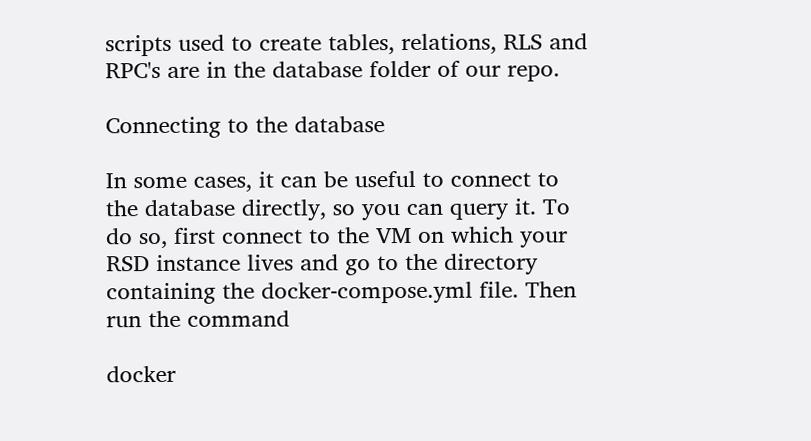scripts used to create tables, relations, RLS and RPC's are in the database folder of our repo.

Connecting to the database

In some cases, it can be useful to connect to the database directly, so you can query it. To do so, first connect to the VM on which your RSD instance lives and go to the directory containing the docker-compose.yml file. Then run the command

docker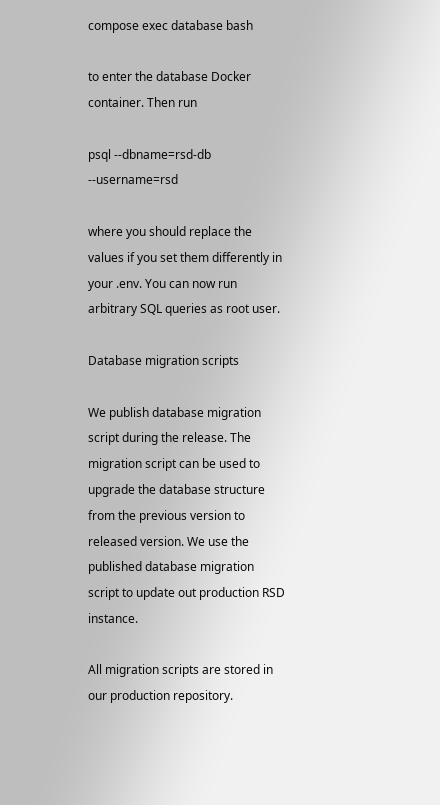compose exec database bash

to enter the database Docker container. Then run

psql --dbname=rsd-db --username=rsd

where you should replace the values if you set them differently in your .env. You can now run arbitrary SQL queries as root user.

Database migration scripts

We publish database migration script during the release. The migration script can be used to upgrade the database structure from the previous version to released version. We use the published database migration script to update out production RSD instance.

All migration scripts are stored in our production repository.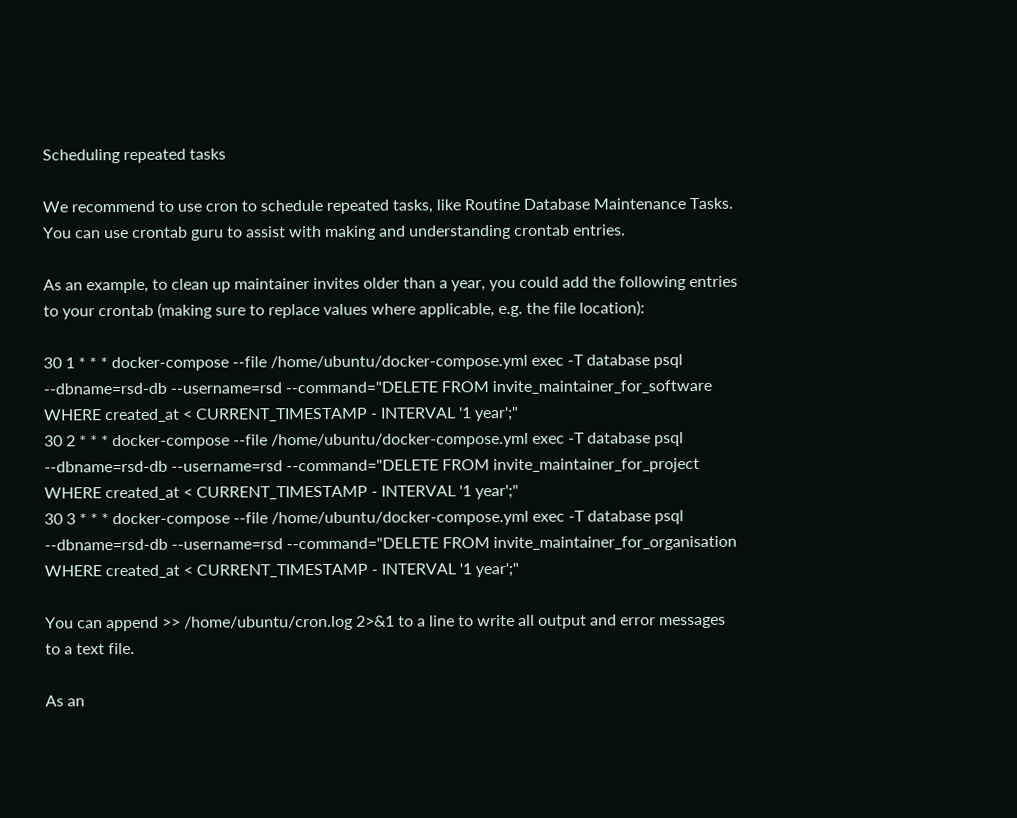Scheduling repeated tasks

We recommend to use cron to schedule repeated tasks, like Routine Database Maintenance Tasks. You can use crontab guru to assist with making and understanding crontab entries.

As an example, to clean up maintainer invites older than a year, you could add the following entries to your crontab (making sure to replace values where applicable, e.g. the file location):

30 1 * * * docker-compose --file /home/ubuntu/docker-compose.yml exec -T database psql --dbname=rsd-db --username=rsd --command="DELETE FROM invite_maintainer_for_software WHERE created_at < CURRENT_TIMESTAMP - INTERVAL '1 year';"
30 2 * * * docker-compose --file /home/ubuntu/docker-compose.yml exec -T database psql --dbname=rsd-db --username=rsd --command="DELETE FROM invite_maintainer_for_project WHERE created_at < CURRENT_TIMESTAMP - INTERVAL '1 year';"
30 3 * * * docker-compose --file /home/ubuntu/docker-compose.yml exec -T database psql --dbname=rsd-db --username=rsd --command="DELETE FROM invite_maintainer_for_organisation WHERE created_at < CURRENT_TIMESTAMP - INTERVAL '1 year';"

You can append >> /home/ubuntu/cron.log 2>&1 to a line to write all output and error messages to a text file.

As an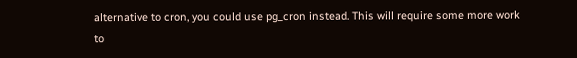alternative to cron, you could use pg_cron instead. This will require some more work to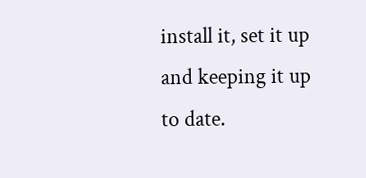install it, set it up and keeping it up to date.